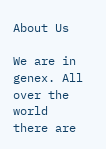About Us

We are in genex. All over the world there are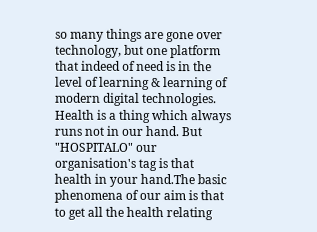so many things are gone over technology, but one platform that indeed of need is in the level of learning & learning of modern digital technologies.
Health is a thing which always runs not in our hand. But "HOSPITALO" our organisation's tag is that health in your hand.The basic phenomena of our aim is that to get all the health relating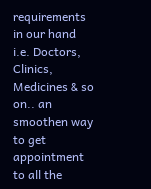requirements in our hand i.e. Doctors, Clinics, Medicines & so on.. an smoothen way to get appointment to all the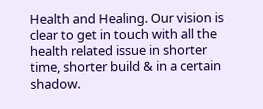Health and Healing. Our vision is clear to get in touch with all the health related issue in shorter time, shorter build & in a certain shadow.